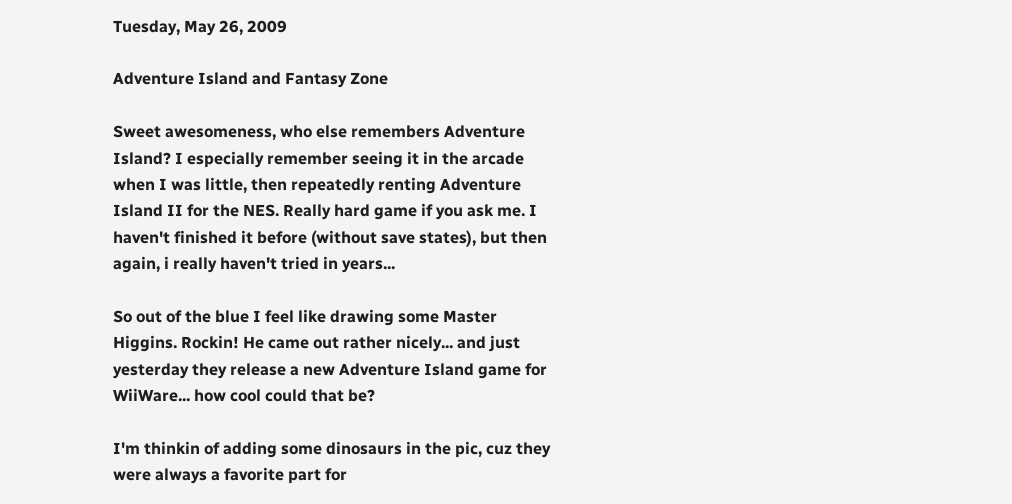Tuesday, May 26, 2009

Adventure Island and Fantasy Zone

Sweet awesomeness, who else remembers Adventure Island? I especially remember seeing it in the arcade when I was little, then repeatedly renting Adventure Island II for the NES. Really hard game if you ask me. I haven't finished it before (without save states), but then again, i really haven't tried in years...

So out of the blue I feel like drawing some Master Higgins. Rockin! He came out rather nicely... and just yesterday they release a new Adventure Island game for WiiWare... how cool could that be?

I'm thinkin of adding some dinosaurs in the pic, cuz they were always a favorite part for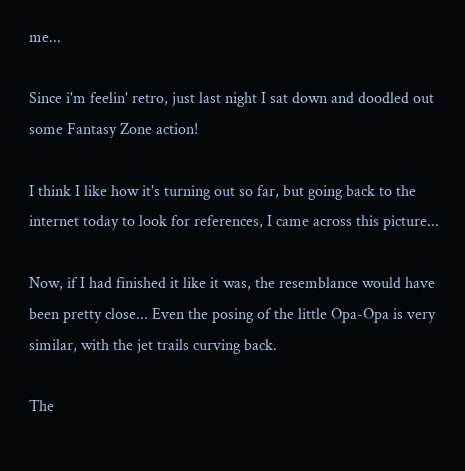me...

Since i'm feelin' retro, just last night I sat down and doodled out some Fantasy Zone action!

I think I like how it's turning out so far, but going back to the internet today to look for references, I came across this picture...

Now, if I had finished it like it was, the resemblance would have been pretty close... Even the posing of the little Opa-Opa is very similar, with the jet trails curving back.

The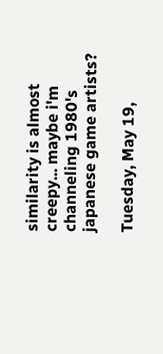similarity is almost creepy... maybe i'm channeling 1980's japanese game artists?

Tuesday, May 19,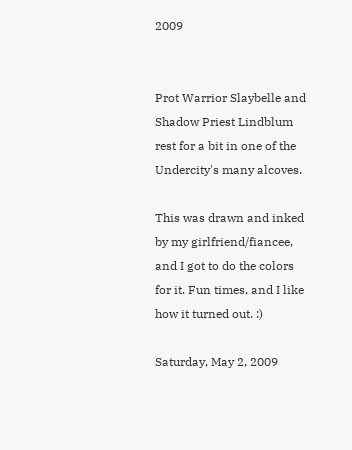2009


Prot Warrior Slaybelle and Shadow Priest Lindblum rest for a bit in one of the Undercity's many alcoves.

This was drawn and inked by my girlfriend/fiancee, and I got to do the colors for it. Fun times, and I like how it turned out. :)

Saturday, May 2, 2009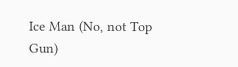Ice Man (No, not Top Gun)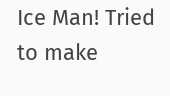Ice Man! Tried to make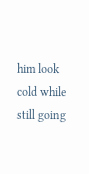him look cold while still going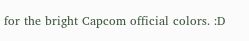for the bright Capcom official colors. :D